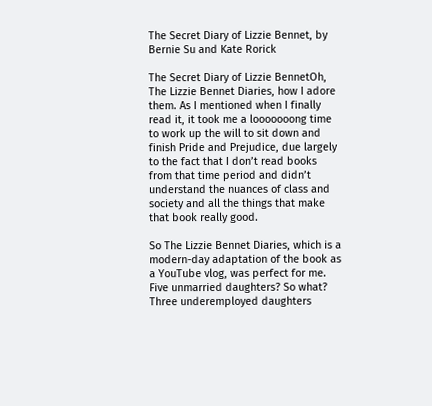The Secret Diary of Lizzie Bennet, by Bernie Su and Kate Rorick

The Secret Diary of Lizzie BennetOh, The Lizzie Bennet Diaries, how I adore them. As I mentioned when I finally read it, it took me a looooooong time to work up the will to sit down and finish Pride and Prejudice, due largely to the fact that I don’t read books from that time period and didn’t understand the nuances of class and society and all the things that make that book really good.

So The Lizzie Bennet Diaries, which is a modern-day adaptation of the book as a YouTube vlog, was perfect for me. Five unmarried daughters? So what? Three underemployed daughters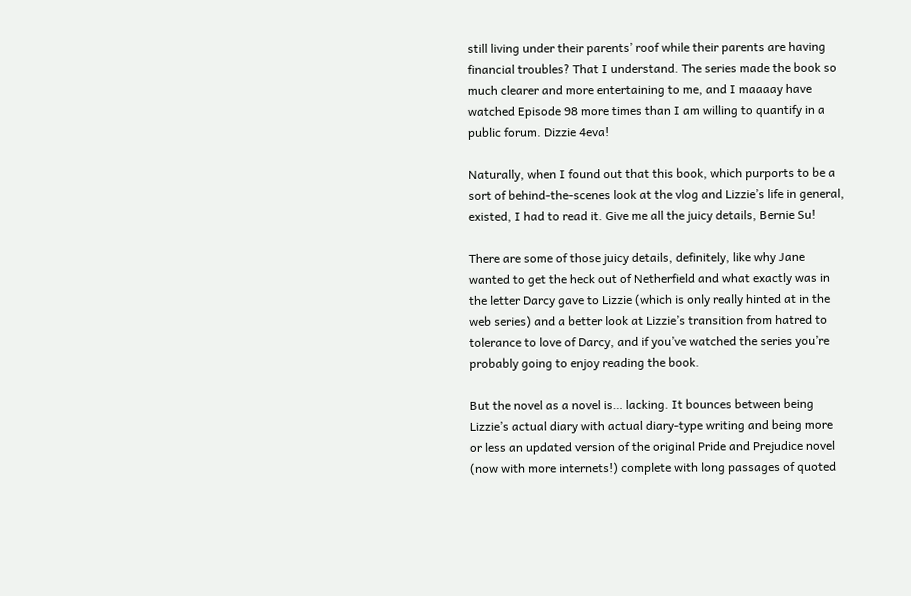still living under their parents’ roof while their parents are having financial troubles? That I understand. The series made the book so much clearer and more entertaining to me, and I maaaay have watched Episode 98 more times than I am willing to quantify in a public forum. Dizzie 4eva!

Naturally, when I found out that this book, which purports to be a sort of behind-the-scenes look at the vlog and Lizzie’s life in general, existed, I had to read it. Give me all the juicy details, Bernie Su!

There are some of those juicy details, definitely, like why Jane wanted to get the heck out of Netherfield and what exactly was in the letter Darcy gave to Lizzie (which is only really hinted at in the web series) and a better look at Lizzie’s transition from hatred to tolerance to love of Darcy, and if you’ve watched the series you’re probably going to enjoy reading the book.

But the novel as a novel is… lacking. It bounces between being Lizzie’s actual diary with actual diary-type writing and being more or less an updated version of the original Pride and Prejudice novel (now with more internets!) complete with long passages of quoted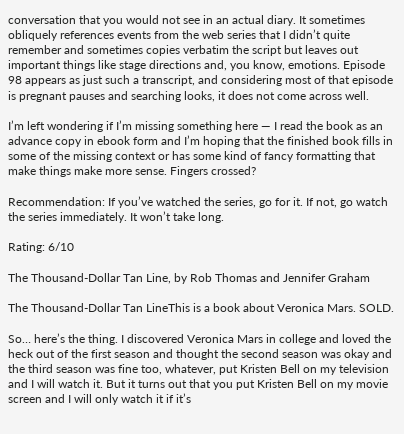conversation that you would not see in an actual diary. It sometimes obliquely references events from the web series that I didn’t quite remember and sometimes copies verbatim the script but leaves out important things like stage directions and, you know, emotions. Episode 98 appears as just such a transcript, and considering most of that episode is pregnant pauses and searching looks, it does not come across well.

I’m left wondering if I’m missing something here — I read the book as an advance copy in ebook form and I’m hoping that the finished book fills in some of the missing context or has some kind of fancy formatting that make things make more sense. Fingers crossed?

Recommendation: If you’ve watched the series, go for it. If not, go watch the series immediately. It won’t take long.

Rating: 6/10

The Thousand-Dollar Tan Line, by Rob Thomas and Jennifer Graham

The Thousand-Dollar Tan LineThis is a book about Veronica Mars. SOLD.

So… here’s the thing. I discovered Veronica Mars in college and loved the heck out of the first season and thought the second season was okay and the third season was fine too, whatever, put Kristen Bell on my television and I will watch it. But it turns out that you put Kristen Bell on my movie screen and I will only watch it if it’s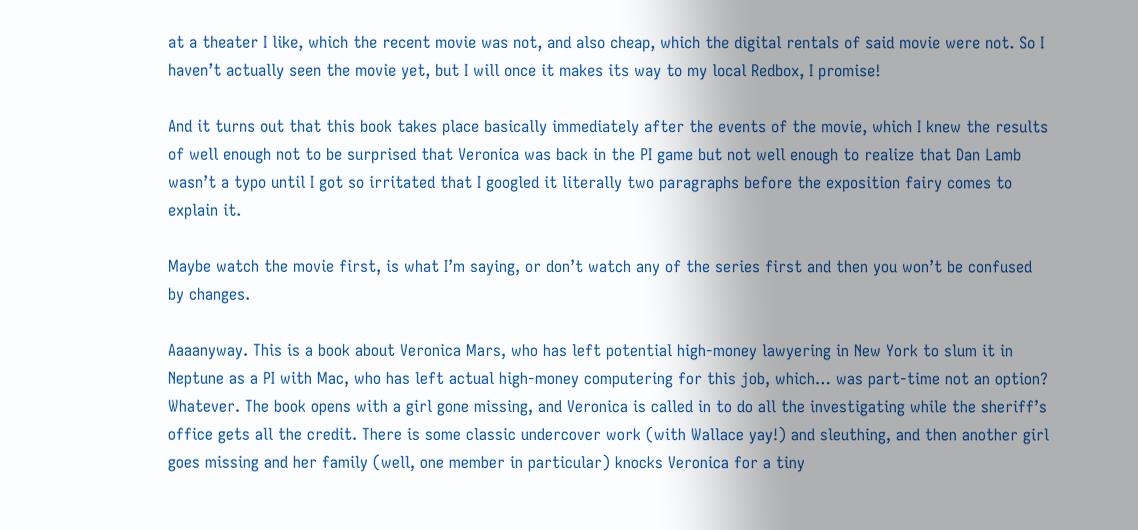at a theater I like, which the recent movie was not, and also cheap, which the digital rentals of said movie were not. So I haven’t actually seen the movie yet, but I will once it makes its way to my local Redbox, I promise!

And it turns out that this book takes place basically immediately after the events of the movie, which I knew the results of well enough not to be surprised that Veronica was back in the PI game but not well enough to realize that Dan Lamb wasn’t a typo until I got so irritated that I googled it literally two paragraphs before the exposition fairy comes to explain it.

Maybe watch the movie first, is what I’m saying, or don’t watch any of the series first and then you won’t be confused by changes.

Aaaanyway. This is a book about Veronica Mars, who has left potential high-money lawyering in New York to slum it in Neptune as a PI with Mac, who has left actual high-money computering for this job, which… was part-time not an option? Whatever. The book opens with a girl gone missing, and Veronica is called in to do all the investigating while the sheriff’s office gets all the credit. There is some classic undercover work (with Wallace yay!) and sleuthing, and then another girl goes missing and her family (well, one member in particular) knocks Veronica for a tiny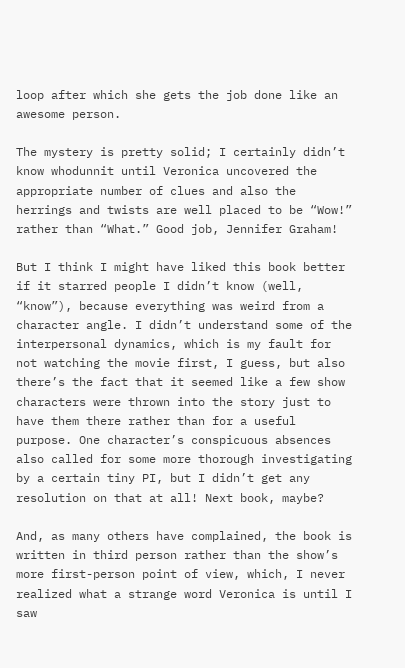loop after which she gets the job done like an awesome person.

The mystery is pretty solid; I certainly didn’t know whodunnit until Veronica uncovered the appropriate number of clues and also the herrings and twists are well placed to be “Wow!” rather than “What.” Good job, Jennifer Graham!

But I think I might have liked this book better if it starred people I didn’t know (well, “know”), because everything was weird from a character angle. I didn’t understand some of the interpersonal dynamics, which is my fault for not watching the movie first, I guess, but also there’s the fact that it seemed like a few show characters were thrown into the story just to have them there rather than for a useful purpose. One character’s conspicuous absences also called for some more thorough investigating by a certain tiny PI, but I didn’t get any resolution on that at all! Next book, maybe?

And, as many others have complained, the book is written in third person rather than the show’s more first-person point of view, which, I never realized what a strange word Veronica is until I saw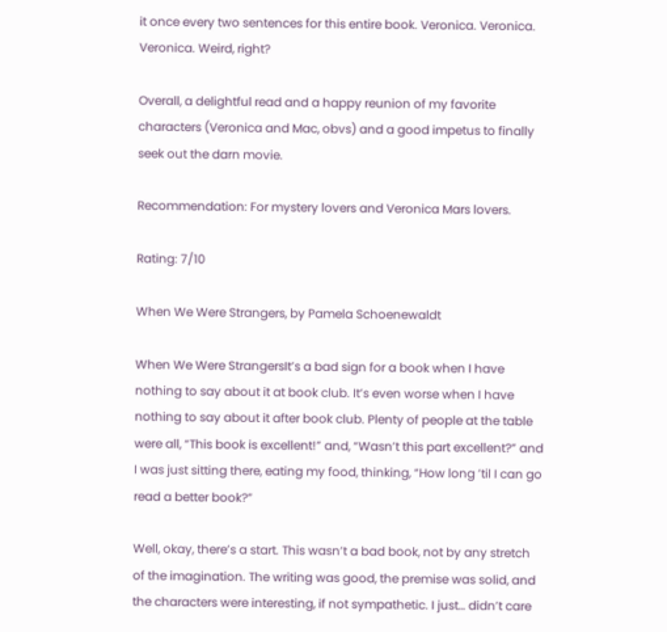it once every two sentences for this entire book. Veronica. Veronica. Veronica. Weird, right?

Overall, a delightful read and a happy reunion of my favorite characters (Veronica and Mac, obvs) and a good impetus to finally seek out the darn movie.

Recommendation: For mystery lovers and Veronica Mars lovers.

Rating: 7/10

When We Were Strangers, by Pamela Schoenewaldt

When We Were StrangersIt’s a bad sign for a book when I have nothing to say about it at book club. It’s even worse when I have nothing to say about it after book club. Plenty of people at the table were all, “This book is excellent!” and, “Wasn’t this part excellent?” and I was just sitting there, eating my food, thinking, “How long ’til I can go read a better book?”

Well, okay, there’s a start. This wasn’t a bad book, not by any stretch of the imagination. The writing was good, the premise was solid, and the characters were interesting, if not sympathetic. I just… didn’t care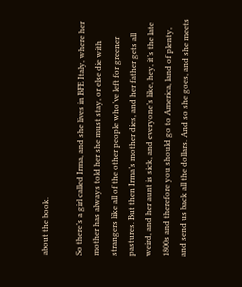about the book.

So there’s a girl called Irma, and she lives in BFE Italy, where her mother has always told her she must stay, or else die with strangers like all of the other people who’ve left for greener pastures. But then Irma’s mother dies, and her father gets all weird, and her aunt is sick, and everyone’s like, hey, it’s the late 1800s and therefore you should go to America, land of plenty, and send us back all the dollars. And so she goes, and she meets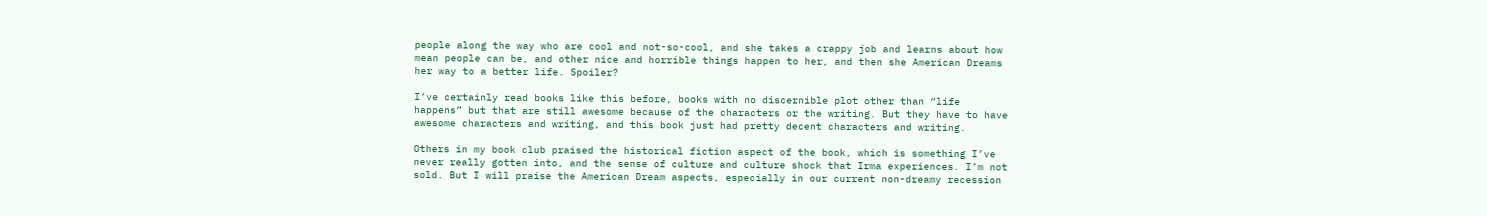people along the way who are cool and not-so-cool, and she takes a crappy job and learns about how mean people can be, and other nice and horrible things happen to her, and then she American Dreams her way to a better life. Spoiler?

I’ve certainly read books like this before, books with no discernible plot other than “life happens” but that are still awesome because of the characters or the writing. But they have to have awesome characters and writing, and this book just had pretty decent characters and writing.

Others in my book club praised the historical fiction aspect of the book, which is something I’ve never really gotten into, and the sense of culture and culture shock that Irma experiences. I’m not sold. But I will praise the American Dream aspects, especially in our current non-dreamy recession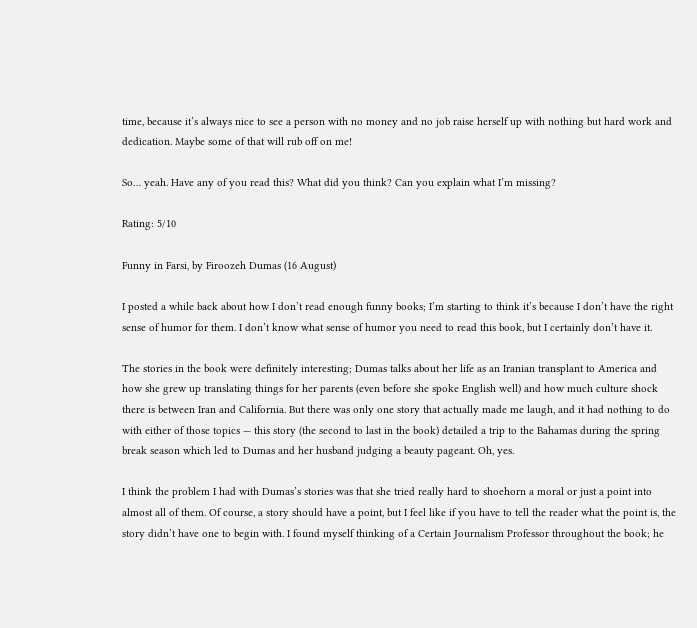time, because it’s always nice to see a person with no money and no job raise herself up with nothing but hard work and dedication. Maybe some of that will rub off on me!

So… yeah. Have any of you read this? What did you think? Can you explain what I’m missing?

Rating: 5/10

Funny in Farsi, by Firoozeh Dumas (16 August)

I posted a while back about how I don’t read enough funny books; I’m starting to think it’s because I don’t have the right sense of humor for them. I don’t know what sense of humor you need to read this book, but I certainly don’t have it.

The stories in the book were definitely interesting; Dumas talks about her life as an Iranian transplant to America and how she grew up translating things for her parents (even before she spoke English well) and how much culture shock there is between Iran and California. But there was only one story that actually made me laugh, and it had nothing to do with either of those topics — this story (the second to last in the book) detailed a trip to the Bahamas during the spring break season which led to Dumas and her husband judging a beauty pageant. Oh, yes.

I think the problem I had with Dumas’s stories was that she tried really hard to shoehorn a moral or just a point into almost all of them. Of course, a story should have a point, but I feel like if you have to tell the reader what the point is, the story didn’t have one to begin with. I found myself thinking of a Certain Journalism Professor throughout the book; he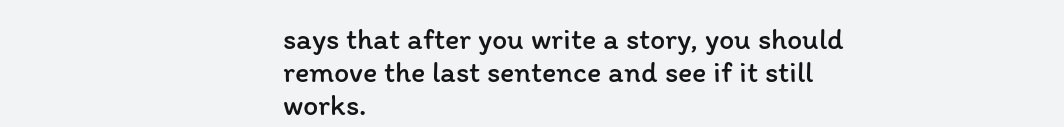says that after you write a story, you should remove the last sentence and see if it still works.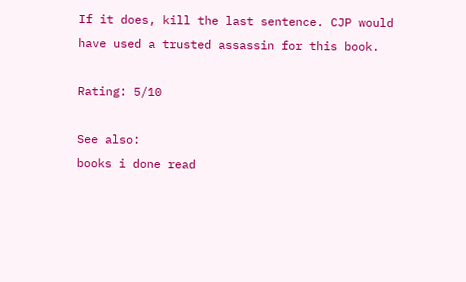If it does, kill the last sentence. CJP would have used a trusted assassin for this book.

Rating: 5/10

See also:
books i done read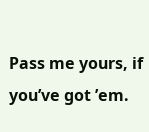Pass me yours, if you’ve got ’em.